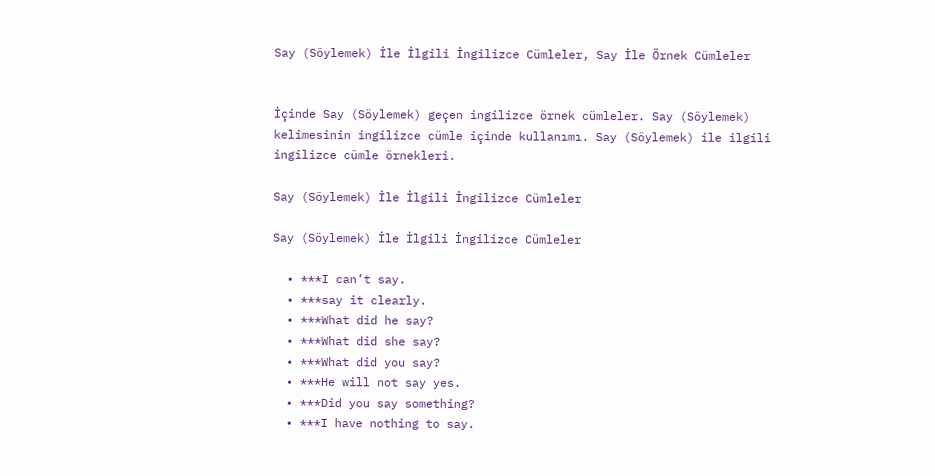Say (Söylemek) İle İlgili İngilizce Cümleler, Say İle Örnek Cümleler


İçinde Say (Söylemek) geçen ingilizce örnek cümleler. Say (Söylemek) kelimesinin ingilizce cümle içinde kullanımı. Say (Söylemek) ile ilgili ingilizce cümle örnekleri.

Say (Söylemek) İle İlgili İngilizce Cümleler

Say (Söylemek) İle İlgili İngilizce Cümleler

  • ***I can’t say.
  • ***say it clearly.
  • ***What did he say?
  • ***What did she say?
  • ***What did you say?
  • ***He will not say yes.
  • ***Did you say something?
  • ***I have nothing to say.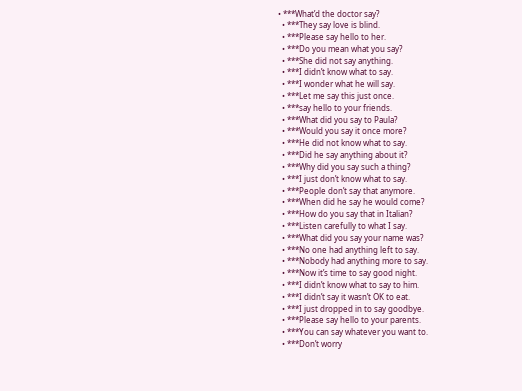• ***What’d the doctor say?
  • ***They say love is blind.
  • ***Please say hello to her.
  • ***Do you mean what you say?
  • ***She did not say anything.
  • ***I didn’t know what to say.
  • ***I wonder what he will say.
  • ***Let me say this just once.
  • ***say hello to your friends.
  • ***What did you say to Paula?
  • ***Would you say it once more?
  • ***He did not know what to say.
  • ***Did he say anything about it?
  • ***Why did you say such a thing?
  • ***I just don’t know what to say.
  • ***People don’t say that anymore.
  • ***When did he say he would come?
  • ***How do you say that in Italian?
  • ***Listen carefully to what I say.
  • ***What did you say your name was?
  • ***No one had anything left to say.
  • ***Nobody had anything more to say.
  • ***Now it’s time to say good night.
  • ***I didn’t know what to say to him.
  • ***I didn’t say it wasn’t OK to eat.
  • ***I just dropped in to say goodbye.
  • ***Please say hello to your parents.
  • ***You can say whatever you want to.
  • ***Don’t worry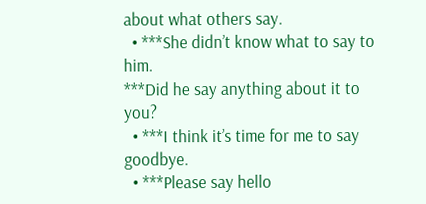about what others say.
  • ***She didn’t know what to say to him.
***Did he say anything about it to you?
  • ***I think it’s time for me to say goodbye.
  • ***Please say hello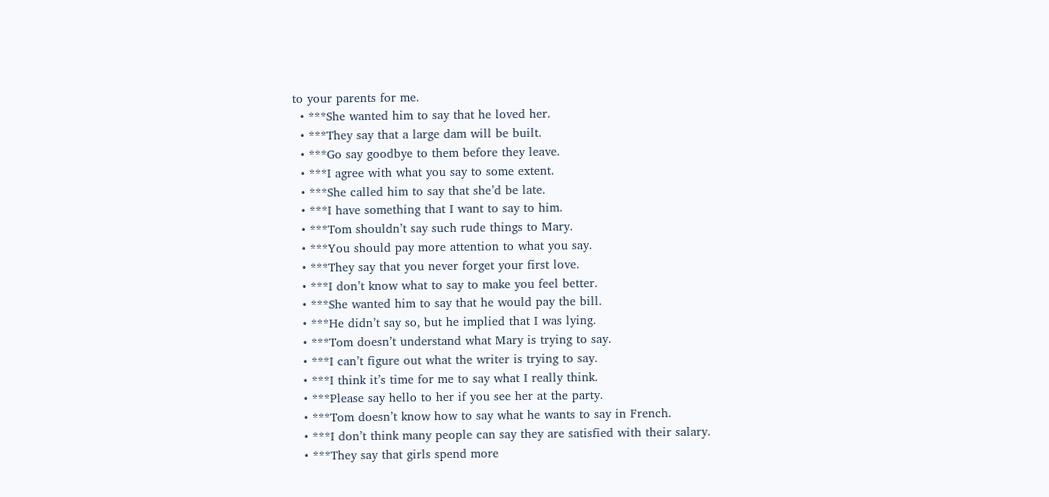to your parents for me.
  • ***She wanted him to say that he loved her.
  • ***They say that a large dam will be built.
  • ***Go say goodbye to them before they leave.
  • ***I agree with what you say to some extent.
  • ***She called him to say that she’d be late.
  • ***I have something that I want to say to him.
  • ***Tom shouldn’t say such rude things to Mary.
  • ***You should pay more attention to what you say.
  • ***They say that you never forget your first love.
  • ***I don’t know what to say to make you feel better.
  • ***She wanted him to say that he would pay the bill.
  • ***He didn’t say so, but he implied that I was lying.
  • ***Tom doesn’t understand what Mary is trying to say.
  • ***I can’t figure out what the writer is trying to say.
  • ***I think it’s time for me to say what I really think.
  • ***Please say hello to her if you see her at the party.
  • ***Tom doesn’t know how to say what he wants to say in French.
  • ***I don’t think many people can say they are satisfied with their salary.
  • ***They say that girls spend more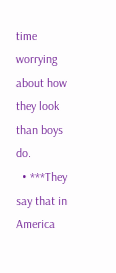time worrying about how they look than boys do.
  • ***They say that in America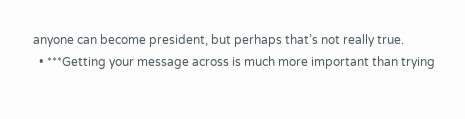anyone can become president, but perhaps that’s not really true.
  • ***Getting your message across is much more important than trying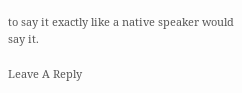to say it exactly like a native speaker would say it.

Leave A Reply